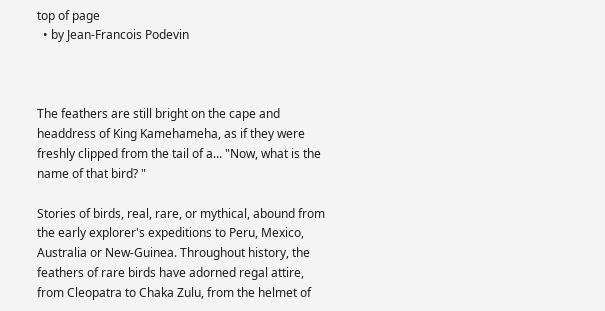top of page
  • by Jean-Francois Podevin



The feathers are still bright on the cape and headdress of King Kamehameha, as if they were freshly clipped from the tail of a... "Now, what is the name of that bird? "

Stories of birds, real, rare, or mythical, abound from the early explorer's expeditions to Peru, Mexico, Australia or New-Guinea. Throughout history, the feathers of rare birds have adorned regal attire, from Cleopatra to Chaka Zulu, from the helmet of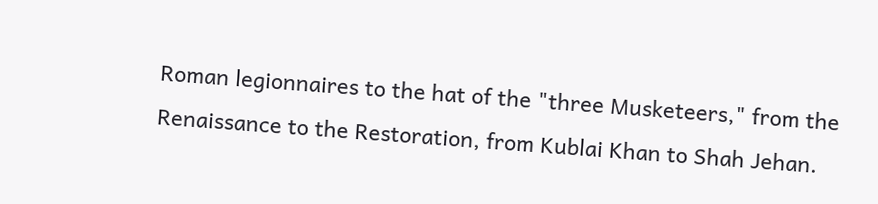Roman legionnaires to the hat of the "three Musketeers," from the Renaissance to the Restoration, from Kublai Khan to Shah Jehan.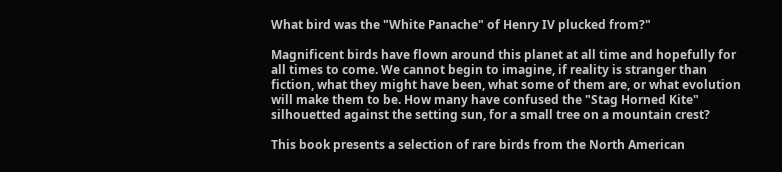What bird was the "White Panache" of Henry IV plucked from?"

Magnificent birds have flown around this planet at all time and hopefully for all times to come. We cannot begin to imagine, if reality is stranger than fiction, what they might have been, what some of them are, or what evolution will make them to be. How many have confused the "Stag Horned Kite" silhouetted against the setting sun, for a small tree on a mountain crest?

This book presents a selection of rare birds from the North American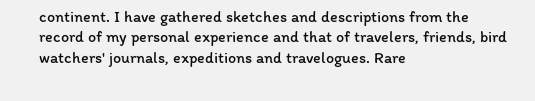continent. I have gathered sketches and descriptions from the record of my personal experience and that of travelers, friends, bird watchers' journals, expeditions and travelogues. Rare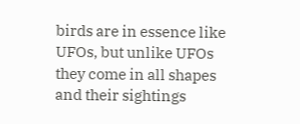birds are in essence like UFOs, but unlike UFOs they come in all shapes and their sightings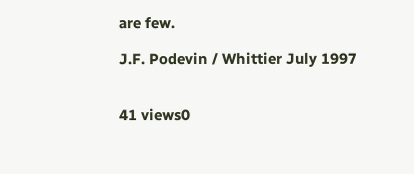are few.

J.F. Podevin / Whittier July 1997


41 views0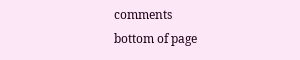comments
bottom of page